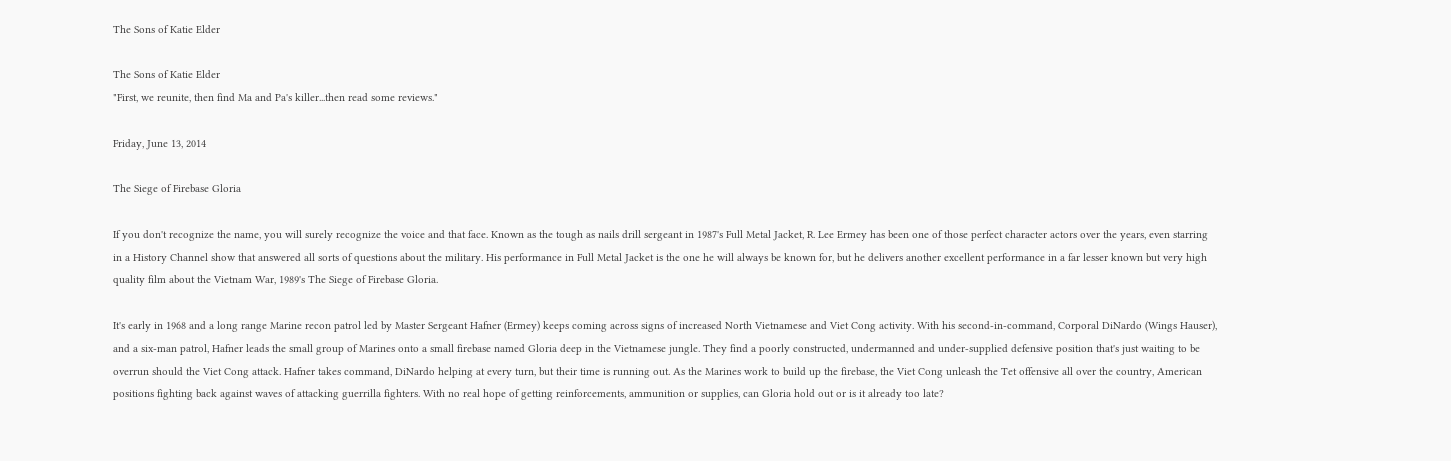The Sons of Katie Elder

The Sons of Katie Elder
"First, we reunite, then find Ma and Pa's killer...then read some reviews."

Friday, June 13, 2014

The Siege of Firebase Gloria

If you don't recognize the name, you will surely recognize the voice and that face. Known as the tough as nails drill sergeant in 1987's Full Metal Jacket, R. Lee Ermey has been one of those perfect character actors over the years, even starring in a History Channel show that answered all sorts of questions about the military. His performance in Full Metal Jacket is the one he will always be known for, but he delivers another excellent performance in a far lesser known but very high quality film about the Vietnam War, 1989's The Siege of Firebase Gloria.

It's early in 1968 and a long range Marine recon patrol led by Master Sergeant Hafner (Ermey) keeps coming across signs of increased North Vietnamese and Viet Cong activity. With his second-in-command, Corporal DiNardo (Wings Hauser), and a six-man patrol, Hafner leads the small group of Marines onto a small firebase named Gloria deep in the Vietnamese jungle. They find a poorly constructed, undermanned and under-supplied defensive position that's just waiting to be overrun should the Viet Cong attack. Hafner takes command, DiNardo helping at every turn, but their time is running out. As the Marines work to build up the firebase, the Viet Cong unleash the Tet offensive all over the country, American positions fighting back against waves of attacking guerrilla fighters. With no real hope of getting reinforcements, ammunition or supplies, can Gloria hold out or is it already too late?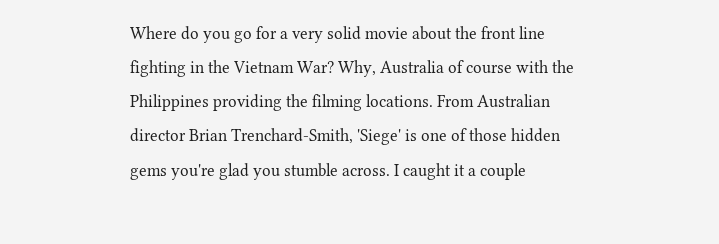Where do you go for a very solid movie about the front line fighting in the Vietnam War? Why, Australia of course with the Philippines providing the filming locations. From Australian director Brian Trenchard-Smith, 'Siege' is one of those hidden gems you're glad you stumble across. I caught it a couple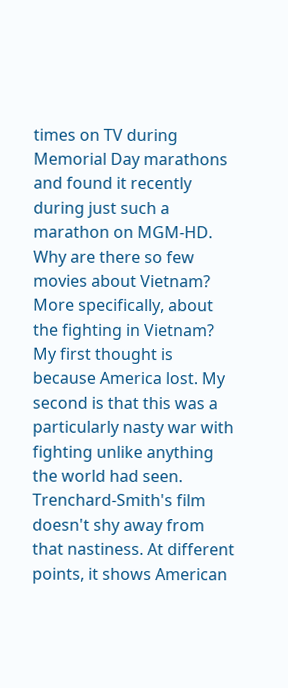times on TV during Memorial Day marathons and found it recently during just such a marathon on MGM-HD. Why are there so few movies about Vietnam? More specifically, about the fighting in Vietnam? My first thought is because America lost. My second is that this was a particularly nasty war with fighting unlike anything the world had seen. Trenchard-Smith's film doesn't shy away from that nastiness. At different points, it shows American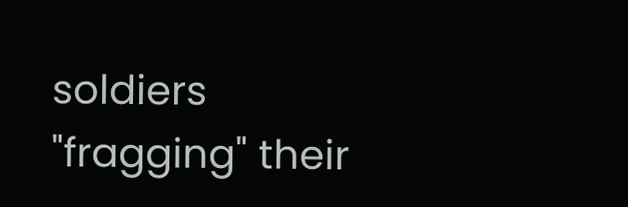soldiers "fragging" their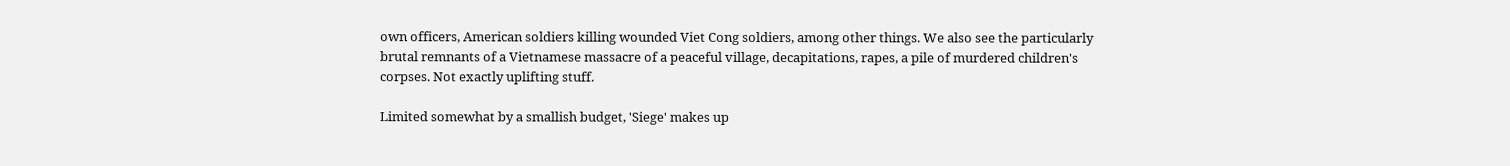own officers, American soldiers killing wounded Viet Cong soldiers, among other things. We also see the particularly brutal remnants of a Vietnamese massacre of a peaceful village, decapitations, rapes, a pile of murdered children's corpses. Not exactly uplifting stuff.

Limited somewhat by a smallish budget, 'Siege' makes up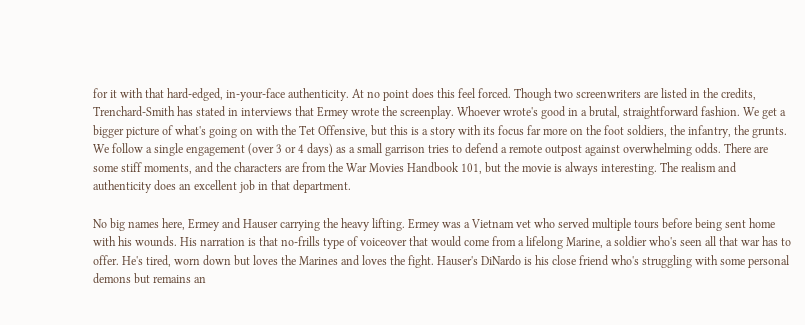for it with that hard-edged, in-your-face authenticity. At no point does this feel forced. Though two screenwriters are listed in the credits, Trenchard-Smith has stated in interviews that Ermey wrote the screenplay. Whoever wrote's good in a brutal, straightforward fashion. We get a bigger picture of what's going on with the Tet Offensive, but this is a story with its focus far more on the foot soldiers, the infantry, the grunts. We follow a single engagement (over 3 or 4 days) as a small garrison tries to defend a remote outpost against overwhelming odds. There are some stiff moments, and the characters are from the War Movies Handbook 101, but the movie is always interesting. The realism and authenticity does an excellent job in that department.

No big names here, Ermey and Hauser carrying the heavy lifting. Ermey was a Vietnam vet who served multiple tours before being sent home with his wounds. His narration is that no-frills type of voiceover that would come from a lifelong Marine, a soldier who's seen all that war has to offer. He's tired, worn down but loves the Marines and loves the fight. Hauser's DiNardo is his close friend who's struggling with some personal demons but remains an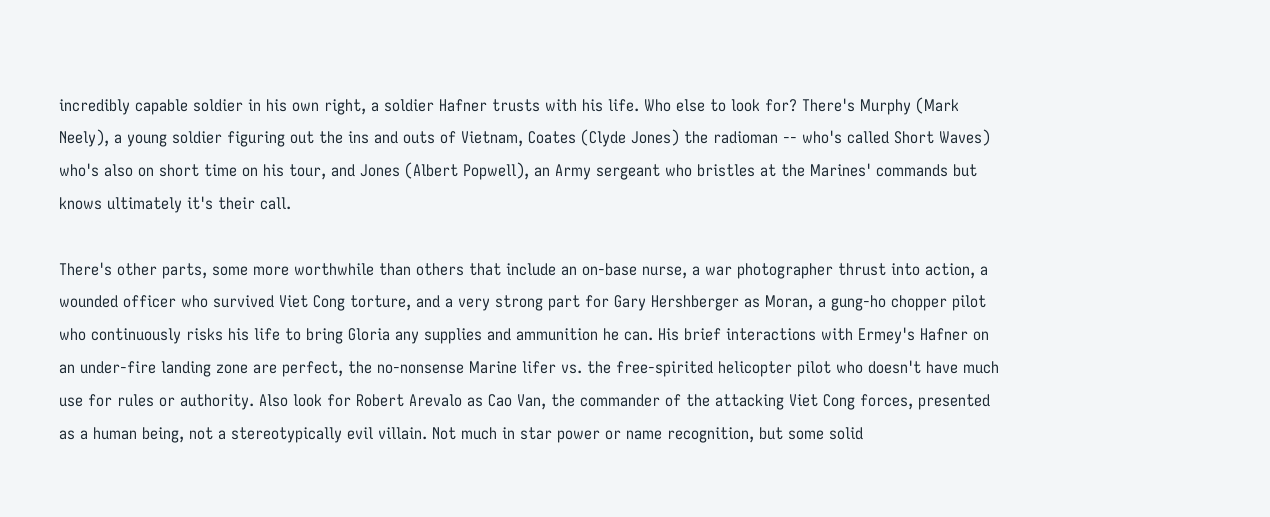incredibly capable soldier in his own right, a soldier Hafner trusts with his life. Who else to look for? There's Murphy (Mark Neely), a young soldier figuring out the ins and outs of Vietnam, Coates (Clyde Jones) the radioman -- who's called Short Waves) who's also on short time on his tour, and Jones (Albert Popwell), an Army sergeant who bristles at the Marines' commands but knows ultimately it's their call.

There's other parts, some more worthwhile than others that include an on-base nurse, a war photographer thrust into action, a wounded officer who survived Viet Cong torture, and a very strong part for Gary Hershberger as Moran, a gung-ho chopper pilot who continuously risks his life to bring Gloria any supplies and ammunition he can. His brief interactions with Ermey's Hafner on an under-fire landing zone are perfect, the no-nonsense Marine lifer vs. the free-spirited helicopter pilot who doesn't have much use for rules or authority. Also look for Robert Arevalo as Cao Van, the commander of the attacking Viet Cong forces, presented as a human being, not a stereotypically evil villain. Not much in star power or name recognition, but some solid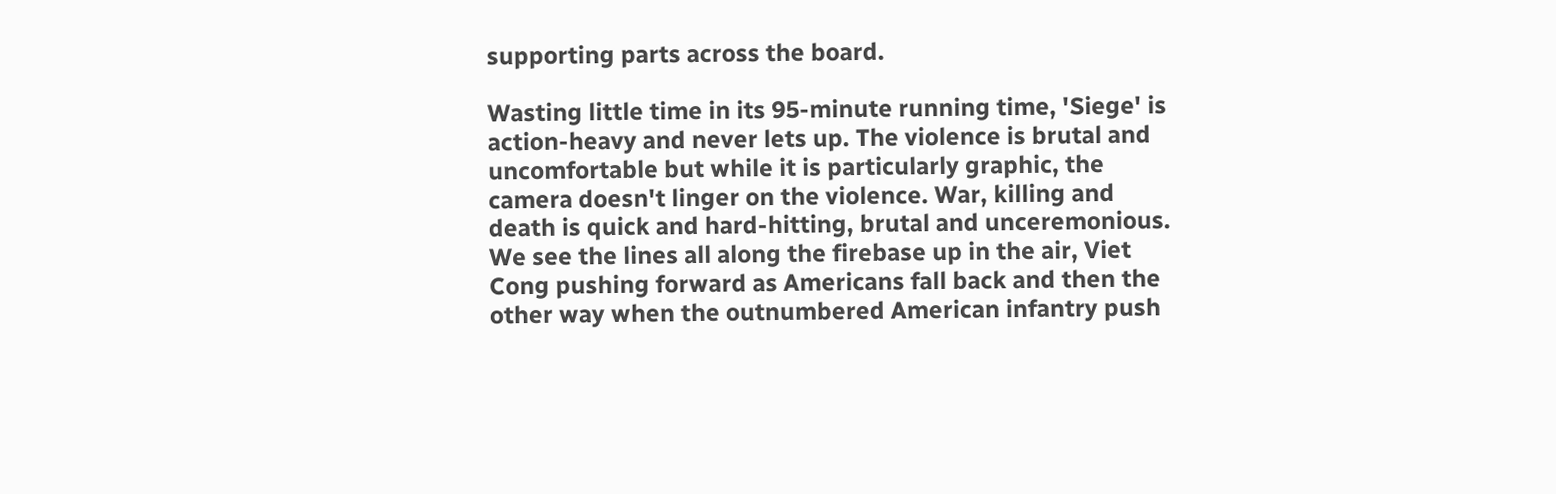supporting parts across the board.

Wasting little time in its 95-minute running time, 'Siege' is action-heavy and never lets up. The violence is brutal and uncomfortable but while it is particularly graphic, the camera doesn't linger on the violence. War, killing and death is quick and hard-hitting, brutal and unceremonious. We see the lines all along the firebase up in the air, Viet Cong pushing forward as Americans fall back and then the other way when the outnumbered American infantry push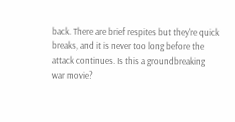back. There are brief respites but they're quick breaks, and it is never too long before the attack continues. Is this a groundbreaking war movie?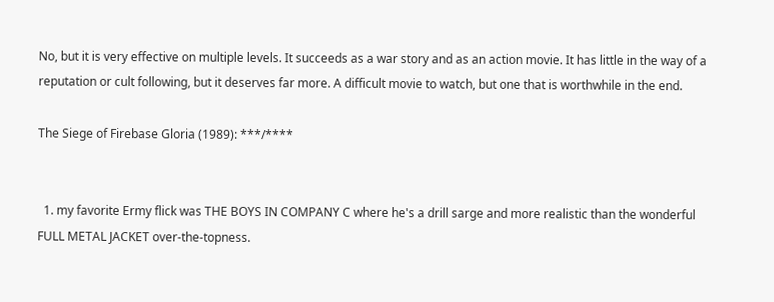No, but it is very effective on multiple levels. It succeeds as a war story and as an action movie. It has little in the way of a reputation or cult following, but it deserves far more. A difficult movie to watch, but one that is worthwhile in the end.

The Siege of Firebase Gloria (1989): ***/****


  1. my favorite Ermy flick was THE BOYS IN COMPANY C where he's a drill sarge and more realistic than the wonderful FULL METAL JACKET over-the-topness.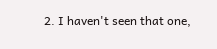2. I haven't seen that one,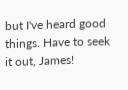but I've heard good things. Have to seek it out, James!